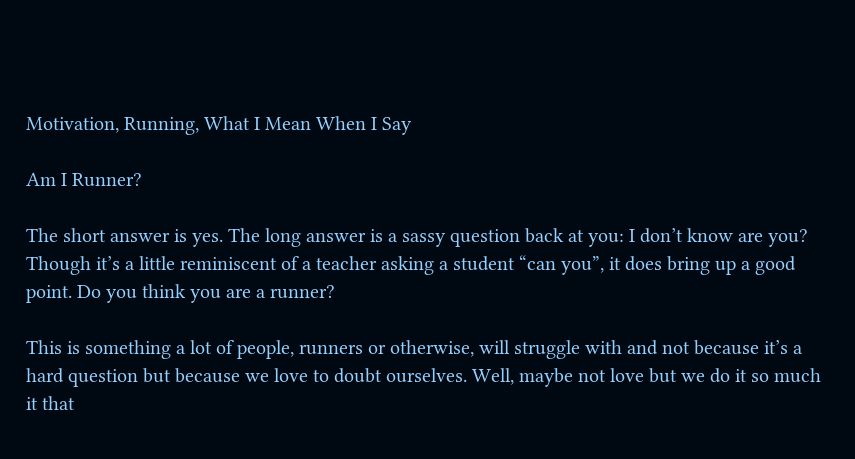Motivation, Running, What I Mean When I Say

Am I Runner?

The short answer is yes. The long answer is a sassy question back at you: I don’t know are you? Though it’s a little reminiscent of a teacher asking a student “can you”, it does bring up a good point. Do you think you are a runner?

This is something a lot of people, runners or otherwise, will struggle with and not because it’s a hard question but because we love to doubt ourselves. Well, maybe not love but we do it so much it that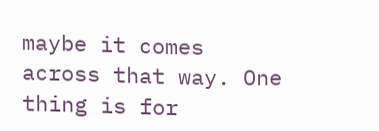maybe it comes across that way. One thing is for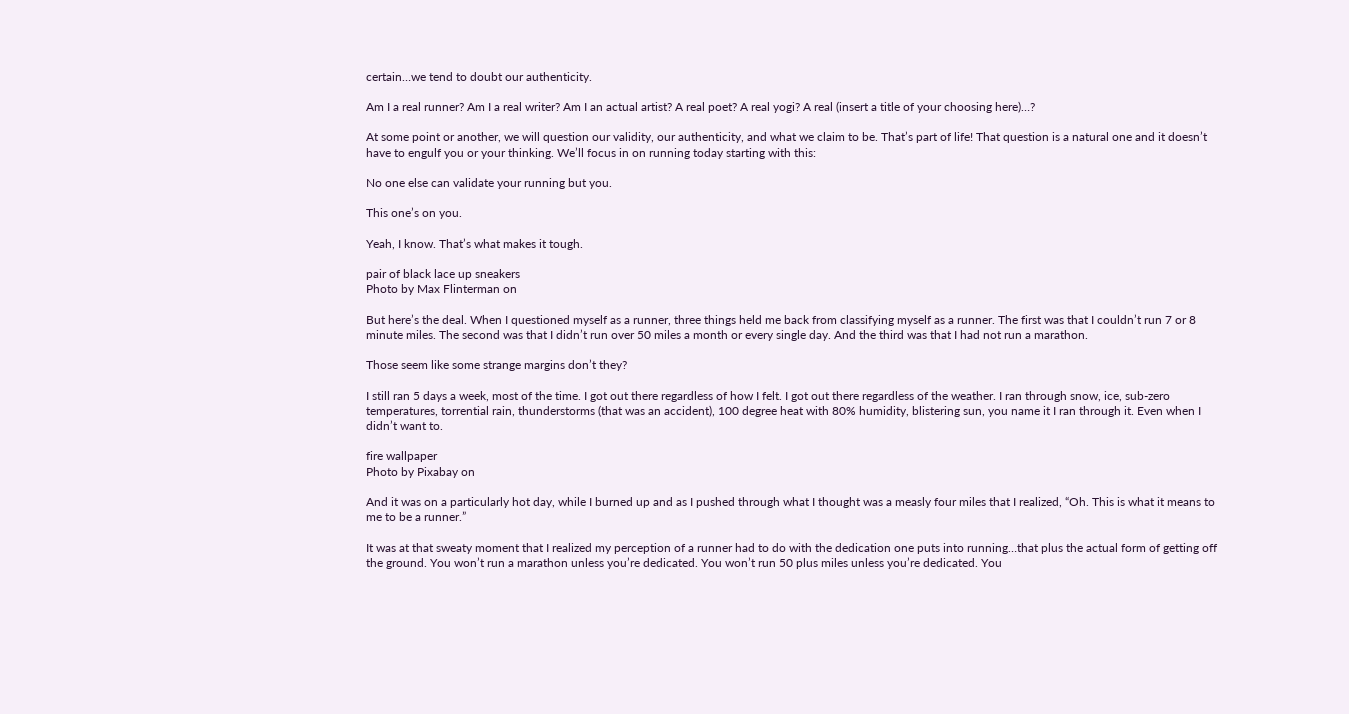certain…we tend to doubt our authenticity.

Am I a real runner? Am I a real writer? Am I an actual artist? A real poet? A real yogi? A real (insert a title of your choosing here)…?

At some point or another, we will question our validity, our authenticity, and what we claim to be. That’s part of life! That question is a natural one and it doesn’t have to engulf you or your thinking. We’ll focus in on running today starting with this:

No one else can validate your running but you.

This one’s on you.

Yeah, I know. That’s what makes it tough.

pair of black lace up sneakers
Photo by Max Flinterman on

But here’s the deal. When I questioned myself as a runner, three things held me back from classifying myself as a runner. The first was that I couldn’t run 7 or 8 minute miles. The second was that I didn’t run over 50 miles a month or every single day. And the third was that I had not run a marathon.

Those seem like some strange margins don’t they?

I still ran 5 days a week, most of the time. I got out there regardless of how I felt. I got out there regardless of the weather. I ran through snow, ice, sub-zero temperatures, torrential rain, thunderstorms (that was an accident), 100 degree heat with 80% humidity, blistering sun, you name it I ran through it. Even when I didn’t want to.

fire wallpaper
Photo by Pixabay on

And it was on a particularly hot day, while I burned up and as I pushed through what I thought was a measly four miles that I realized, “Oh. This is what it means to me to be a runner.”

It was at that sweaty moment that I realized my perception of a runner had to do with the dedication one puts into running…that plus the actual form of getting off the ground. You won’t run a marathon unless you’re dedicated. You won’t run 50 plus miles unless you’re dedicated. You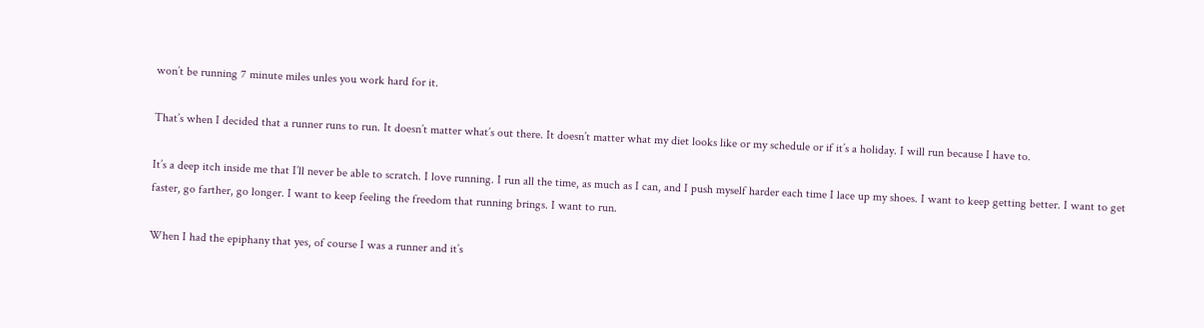won’t be running 7 minute miles unles you work hard for it.

That’s when I decided that a runner runs to run. It doesn’t matter what’s out there. It doesn’t matter what my diet looks like or my schedule or if it’s a holiday. I will run because I have to.

It’s a deep itch inside me that I’ll never be able to scratch. I love running. I run all the time, as much as I can, and I push myself harder each time I lace up my shoes. I want to keep getting better. I want to get faster, go farther, go longer. I want to keep feeling the freedom that running brings. I want to run.

When I had the epiphany that yes, of course I was a runner and it’s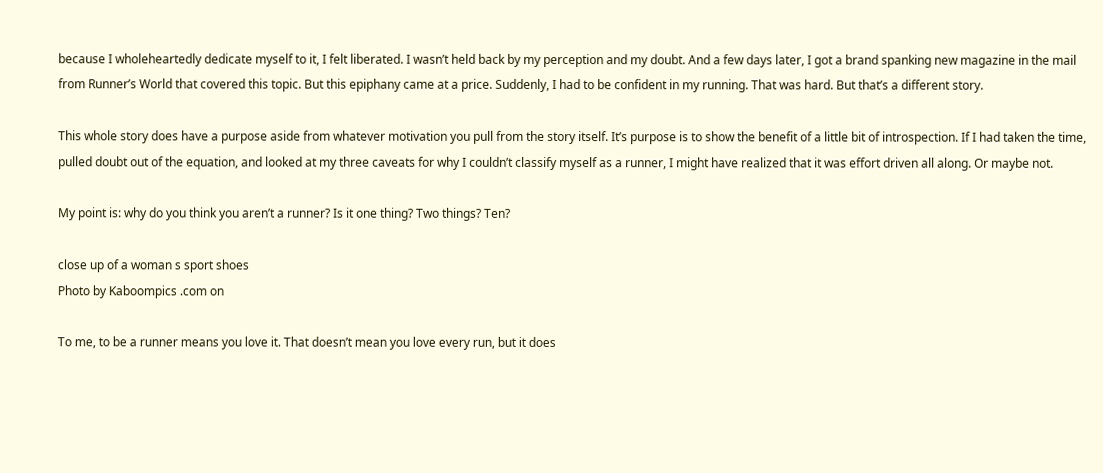because I wholeheartedly dedicate myself to it, I felt liberated. I wasn’t held back by my perception and my doubt. And a few days later, I got a brand spanking new magazine in the mail from Runner’s World that covered this topic. But this epiphany came at a price. Suddenly, I had to be confident in my running. That was hard. But that’s a different story.

This whole story does have a purpose aside from whatever motivation you pull from the story itself. It’s purpose is to show the benefit of a little bit of introspection. If I had taken the time, pulled doubt out of the equation, and looked at my three caveats for why I couldn’t classify myself as a runner, I might have realized that it was effort driven all along. Or maybe not.

My point is: why do you think you aren’t a runner? Is it one thing? Two things? Ten?

close up of a woman s sport shoes
Photo by Kaboompics .com on

To me, to be a runner means you love it. That doesn’t mean you love every run, but it does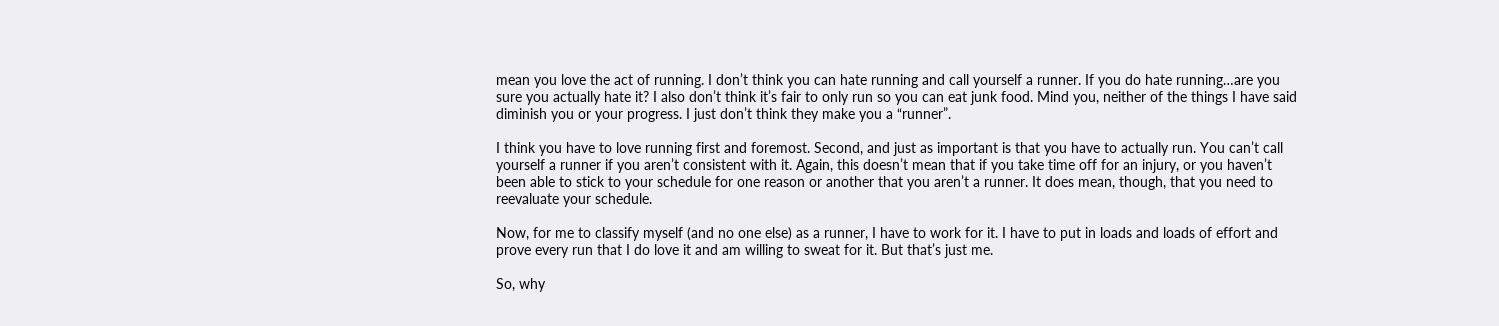mean you love the act of running. I don’t think you can hate running and call yourself a runner. If you do hate running…are you sure you actually hate it? I also don’t think it’s fair to only run so you can eat junk food. Mind you, neither of the things I have said diminish you or your progress. I just don’t think they make you a “runner”.

I think you have to love running first and foremost. Second, and just as important is that you have to actually run. You can’t call yourself a runner if you aren’t consistent with it. Again, this doesn’t mean that if you take time off for an injury, or you haven’t been able to stick to your schedule for one reason or another that you aren’t a runner. It does mean, though, that you need to reevaluate your schedule.

Now, for me to classify myself (and no one else) as a runner, I have to work for it. I have to put in loads and loads of effort and prove every run that I do love it and am willing to sweat for it. But that’s just me.

So, why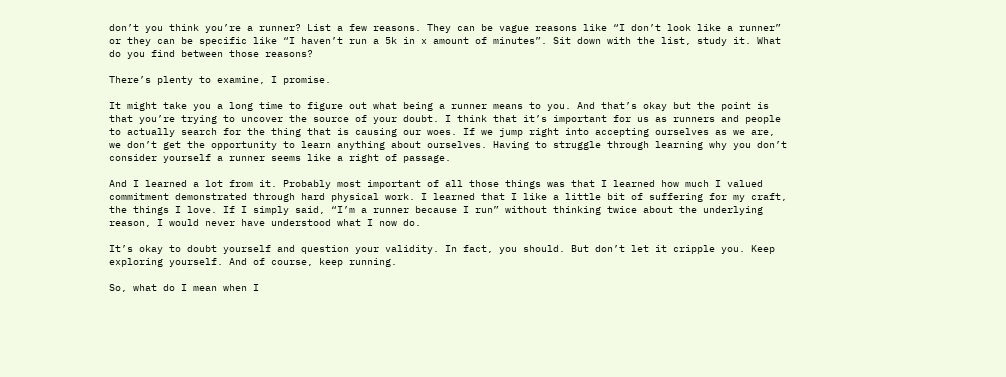don’t you think you’re a runner? List a few reasons. They can be vague reasons like “I don’t look like a runner” or they can be specific like “I haven’t run a 5k in x amount of minutes”. Sit down with the list, study it. What do you find between those reasons?

There’s plenty to examine, I promise.

It might take you a long time to figure out what being a runner means to you. And that’s okay but the point is that you’re trying to uncover the source of your doubt. I think that it’s important for us as runners and people to actually search for the thing that is causing our woes. If we jump right into accepting ourselves as we are, we don’t get the opportunity to learn anything about ourselves. Having to struggle through learning why you don’t consider yourself a runner seems like a right of passage.

And I learned a lot from it. Probably most important of all those things was that I learned how much I valued commitment demonstrated through hard physical work. I learned that I like a little bit of suffering for my craft, the things I love. If I simply said, “I’m a runner because I run” without thinking twice about the underlying reason, I would never have understood what I now do.

It’s okay to doubt yourself and question your validity. In fact, you should. But don’t let it cripple you. Keep exploring yourself. And of course, keep running.

So, what do I mean when I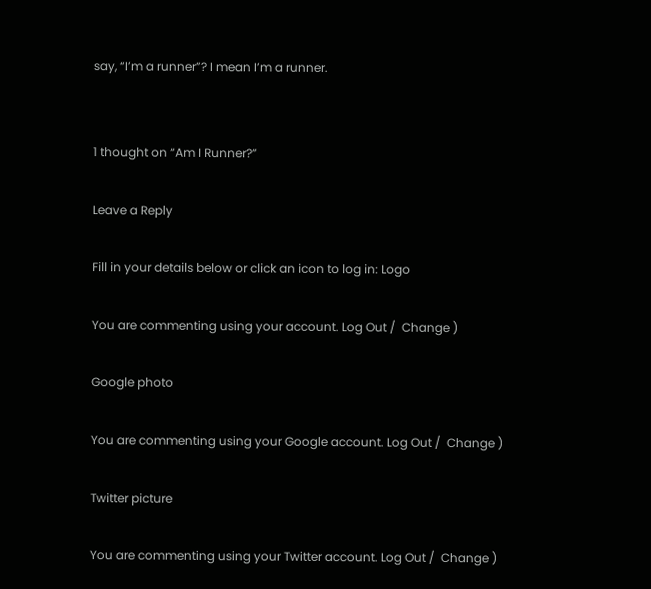say, “I’m a runner”? I mean I’m a runner.


1 thought on “Am I Runner?”

Leave a Reply

Fill in your details below or click an icon to log in: Logo

You are commenting using your account. Log Out /  Change )

Google photo

You are commenting using your Google account. Log Out /  Change )

Twitter picture

You are commenting using your Twitter account. Log Out /  Change )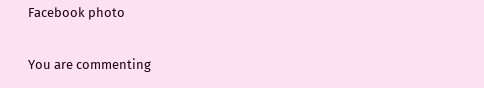Facebook photo

You are commenting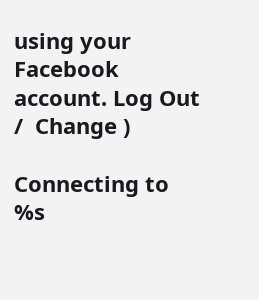using your Facebook account. Log Out /  Change )

Connecting to %s